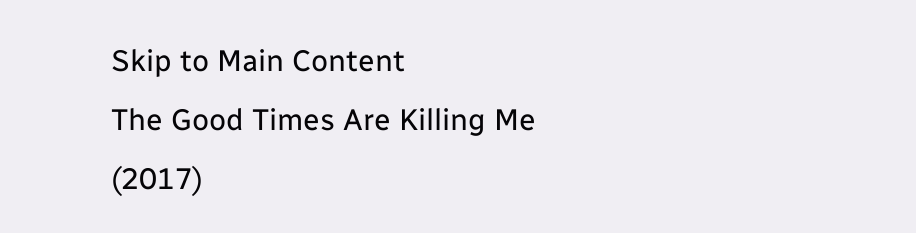Skip to Main Content
The Good Times Are Killing Me (2017)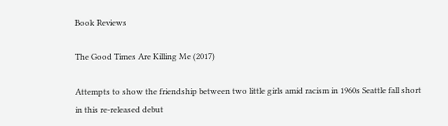Book Reviews

The Good Times Are Killing Me (2017)

Attempts to show the friendship between two little girls amid racism in 1960s Seattle fall short in this re-released debut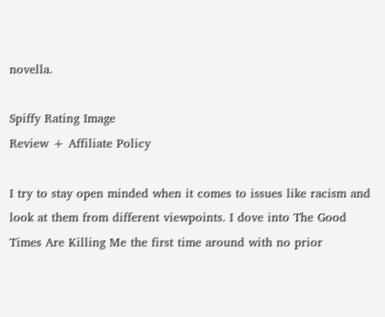novella.

Spiffy Rating Image
Review + Affiliate Policy

I try to stay open minded when it comes to issues like racism and look at them from different viewpoints. I dove into The Good Times Are Killing Me the first time around with no prior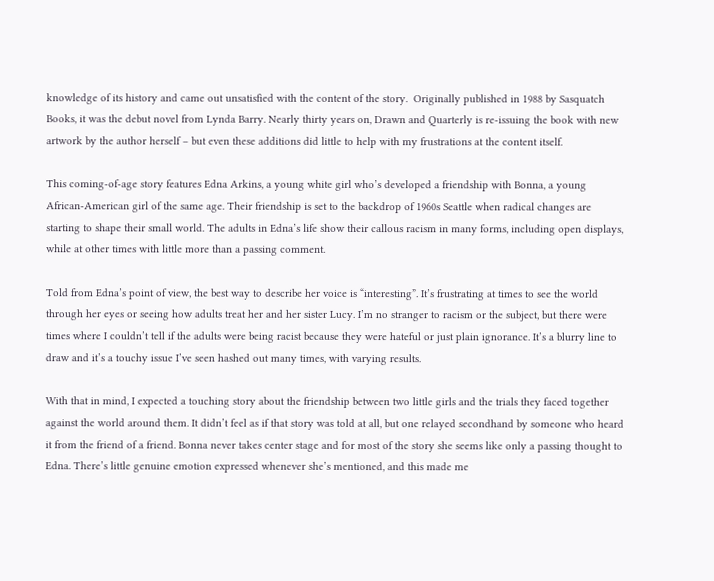knowledge of its history and came out unsatisfied with the content of the story.  Originally published in 1988 by Sasquatch Books, it was the debut novel from Lynda Barry. Nearly thirty years on, Drawn and Quarterly is re-issuing the book with new artwork by the author herself – but even these additions did little to help with my frustrations at the content itself.

This coming-of-age story features Edna Arkins, a young white girl who’s developed a friendship with Bonna, a young African-American girl of the same age. Their friendship is set to the backdrop of 1960s Seattle when radical changes are starting to shape their small world. The adults in Edna’s life show their callous racism in many forms, including open displays, while at other times with little more than a passing comment.

Told from Edna’s point of view, the best way to describe her voice is “interesting”. It’s frustrating at times to see the world through her eyes or seeing how adults treat her and her sister Lucy. I’m no stranger to racism or the subject, but there were times where I couldn’t tell if the adults were being racist because they were hateful or just plain ignorance. It’s a blurry line to draw and it’s a touchy issue I’ve seen hashed out many times, with varying results.

With that in mind, I expected a touching story about the friendship between two little girls and the trials they faced together against the world around them. It didn’t feel as if that story was told at all, but one relayed secondhand by someone who heard it from the friend of a friend. Bonna never takes center stage and for most of the story she seems like only a passing thought to Edna. There’s little genuine emotion expressed whenever she’s mentioned, and this made me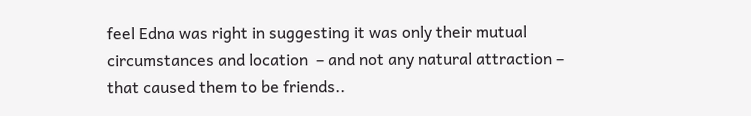feel Edna was right in suggesting it was only their mutual circumstances and location  – and not any natural attraction – that caused them to be friends..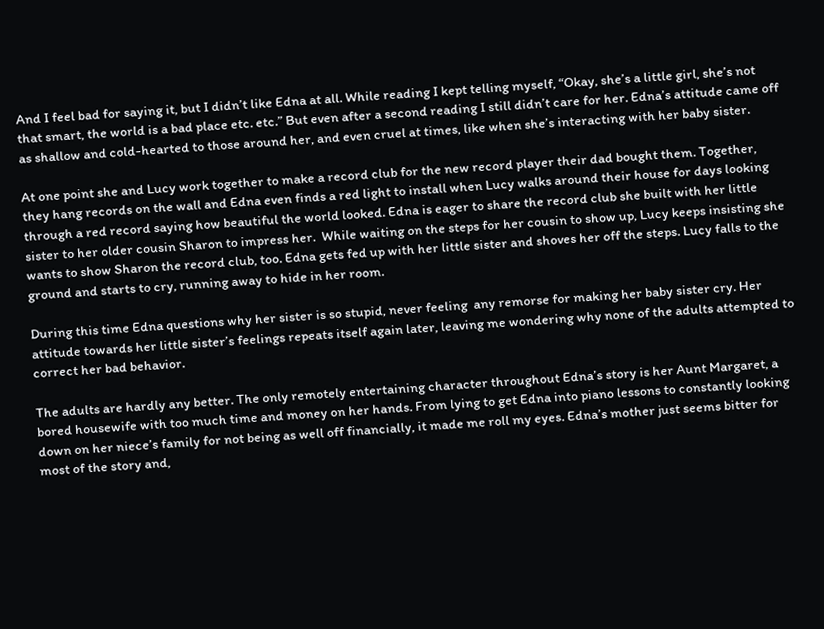And I feel bad for saying it, but I didn’t like Edna at all. While reading I kept telling myself, “Okay, she’s a little girl, she’s not that smart, the world is a bad place etc. etc.” But even after a second reading I still didn’t care for her. Edna’s attitude came off as shallow and cold-hearted to those around her, and even cruel at times, like when she’s interacting with her baby sister.

At one point she and Lucy work together to make a record club for the new record player their dad bought them. Together, they hang records on the wall and Edna even finds a red light to install when Lucy walks around their house for days looking through a red record saying how beautiful the world looked. Edna is eager to share the record club she built with her little sister to her older cousin Sharon to impress her.  While waiting on the steps for her cousin to show up, Lucy keeps insisting she wants to show Sharon the record club, too. Edna gets fed up with her little sister and shoves her off the steps. Lucy falls to the ground and starts to cry, running away to hide in her room.

During this time Edna questions why her sister is so stupid, never feeling  any remorse for making her baby sister cry. Her attitude towards her little sister’s feelings repeats itself again later, leaving me wondering why none of the adults attempted to correct her bad behavior.

The adults are hardly any better. The only remotely entertaining character throughout Edna’s story is her Aunt Margaret, a bored housewife with too much time and money on her hands. From lying to get Edna into piano lessons to constantly looking down on her niece’s family for not being as well off financially, it made me roll my eyes. Edna’s mother just seems bitter for most of the story and,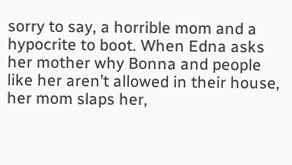sorry to say, a horrible mom and a hypocrite to boot. When Edna asks her mother why Bonna and people like her aren’t allowed in their house, her mom slaps her,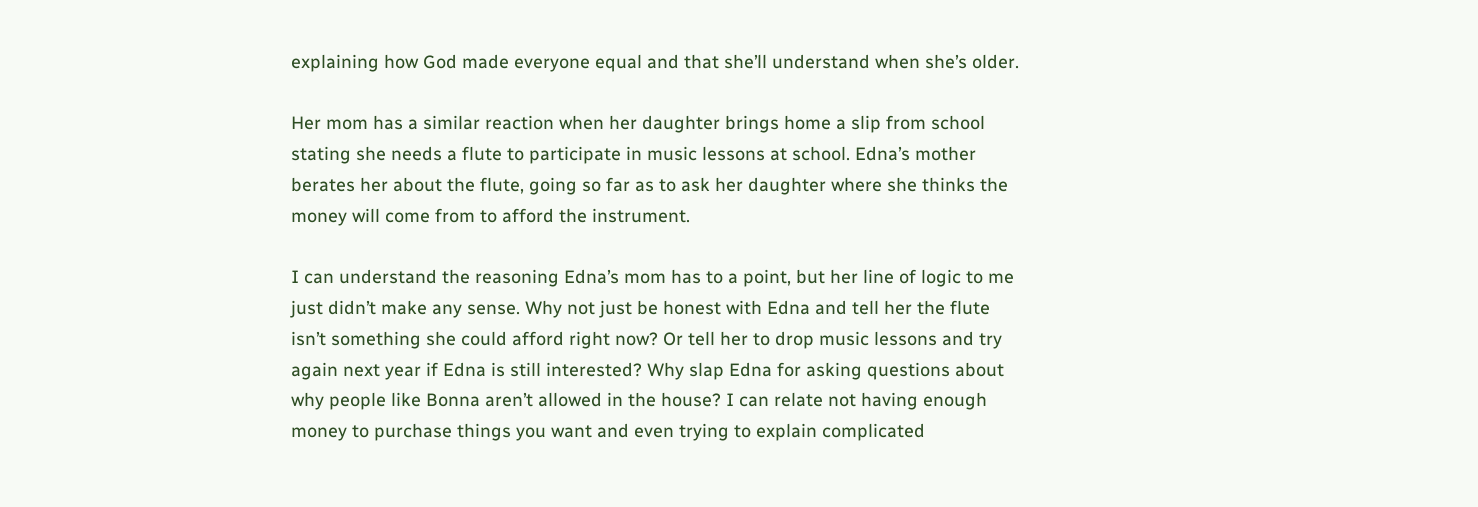explaining how God made everyone equal and that she’ll understand when she’s older.

Her mom has a similar reaction when her daughter brings home a slip from school stating she needs a flute to participate in music lessons at school. Edna’s mother berates her about the flute, going so far as to ask her daughter where she thinks the money will come from to afford the instrument.

I can understand the reasoning Edna’s mom has to a point, but her line of logic to me just didn’t make any sense. Why not just be honest with Edna and tell her the flute isn’t something she could afford right now? Or tell her to drop music lessons and try again next year if Edna is still interested? Why slap Edna for asking questions about why people like Bonna aren’t allowed in the house? I can relate not having enough money to purchase things you want and even trying to explain complicated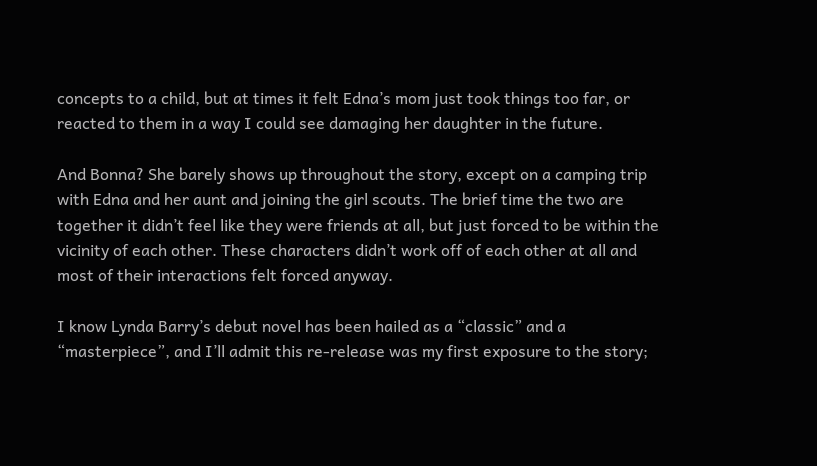concepts to a child, but at times it felt Edna’s mom just took things too far, or reacted to them in a way I could see damaging her daughter in the future.

And Bonna? She barely shows up throughout the story, except on a camping trip with Edna and her aunt and joining the girl scouts. The brief time the two are together it didn’t feel like they were friends at all, but just forced to be within the vicinity of each other. These characters didn’t work off of each other at all and most of their interactions felt forced anyway.

I know Lynda Barry’s debut novel has been hailed as a “classic” and a “masterpiece”, and I’ll admit this re-release was my first exposure to the story;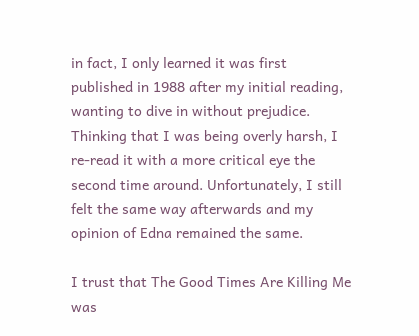in fact, I only learned it was first published in 1988 after my initial reading, wanting to dive in without prejudice. Thinking that I was being overly harsh, I re-read it with a more critical eye the second time around. Unfortunately, I still felt the same way afterwards and my opinion of Edna remained the same.

I trust that The Good Times Are Killing Me was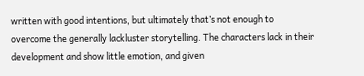written with good intentions, but ultimately that’s not enough to overcome the generally lackluster storytelling. The characters lack in their development and show little emotion, and given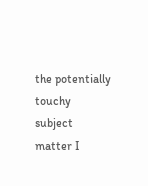the potentially touchy subject matter I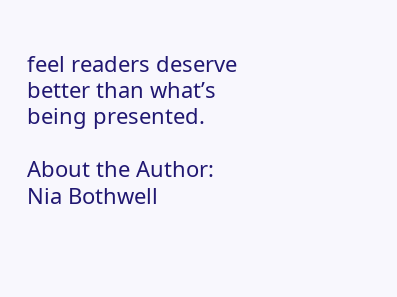feel readers deserve better than what’s being presented.

About the Author: Nia Bothwell